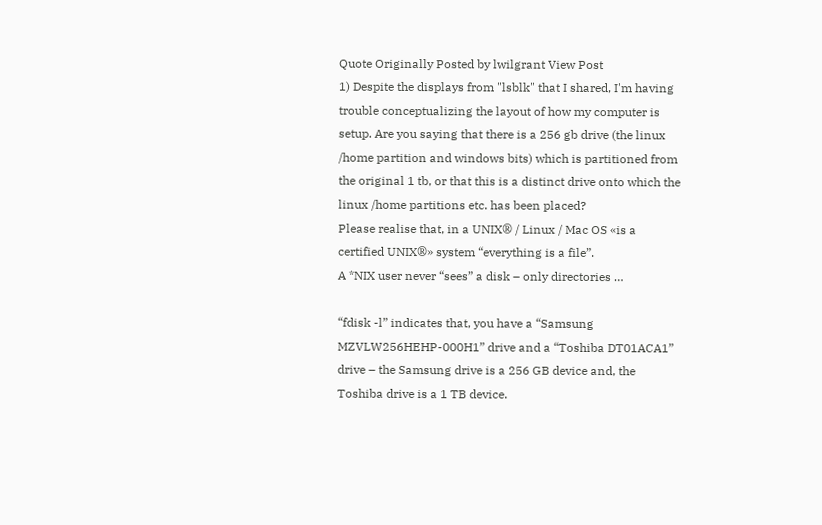Quote Originally Posted by lwilgrant View Post
1) Despite the displays from "lsblk" that I shared, I'm having trouble conceptualizing the layout of how my computer is setup. Are you saying that there is a 256 gb drive (the linux /home partition and windows bits) which is partitioned from the original 1 tb, or that this is a distinct drive onto which the linux /home partitions etc. has been placed?
Please realise that, in a UNIX® / Linux / Mac OS «is a certified UNIX®» system “everything is a file”.
A *NIX user never “sees” a disk – only directories …

“fdisk -l” indicates that, you have a “Samsung MZVLW256HEHP-000H1” drive and a “Toshiba DT01ACA1” drive – the Samsung drive is a 256 GB device and, the Toshiba drive is a 1 TB device.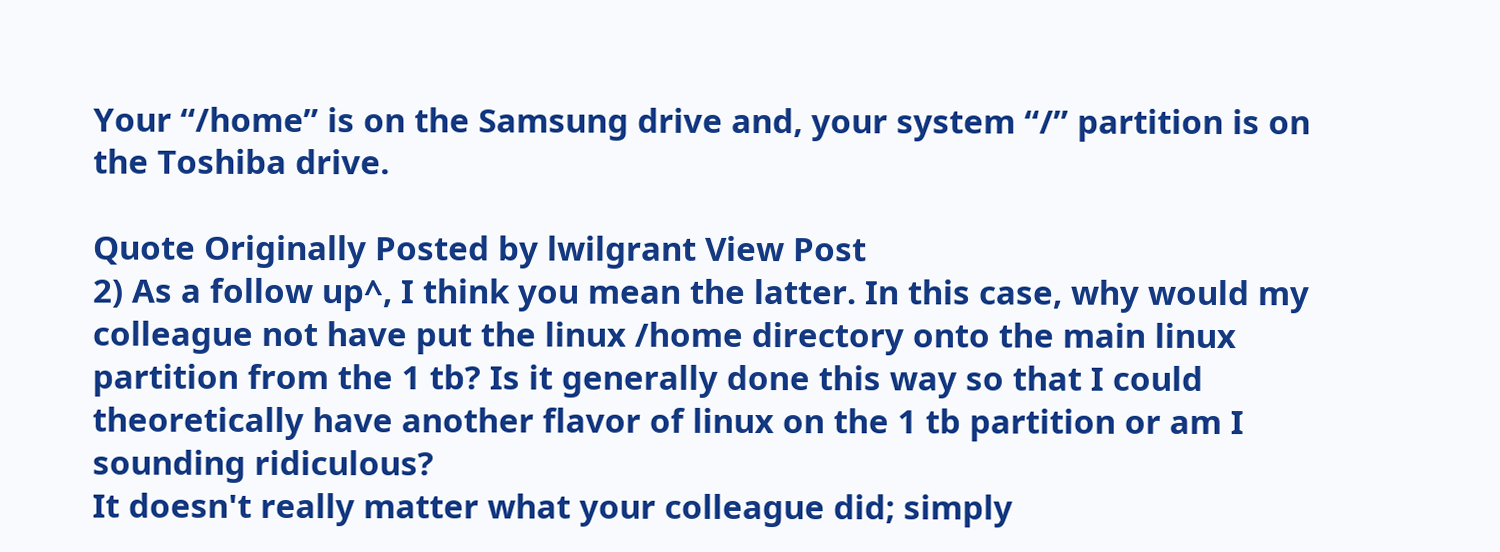Your “/home” is on the Samsung drive and, your system “/” partition is on the Toshiba drive.

Quote Originally Posted by lwilgrant View Post
2) As a follow up^, I think you mean the latter. In this case, why would my colleague not have put the linux /home directory onto the main linux partition from the 1 tb? Is it generally done this way so that I could theoretically have another flavor of linux on the 1 tb partition or am I sounding ridiculous?
It doesn't really matter what your colleague did; simply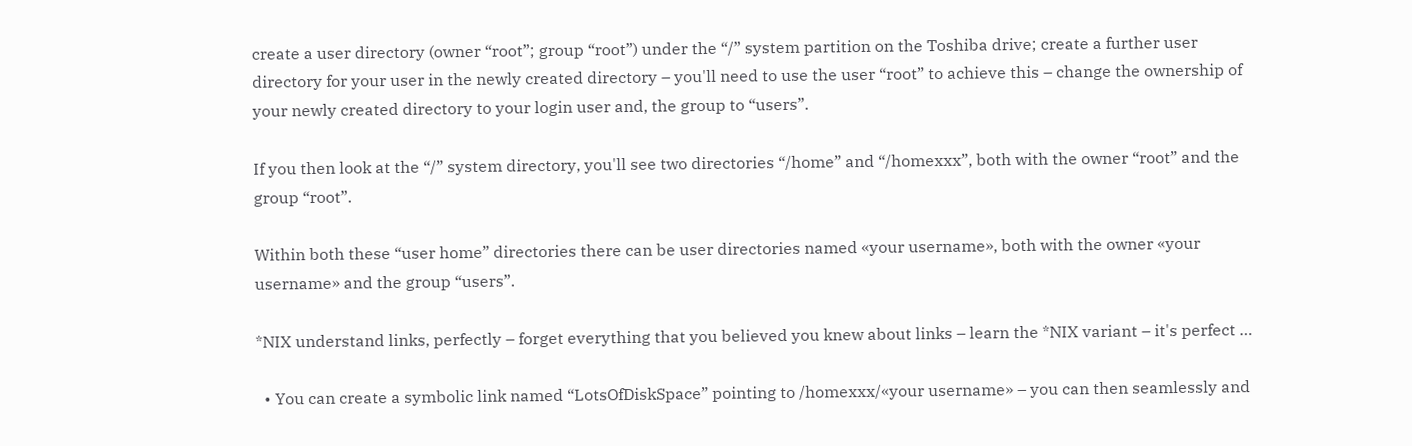create a user directory (owner “root”; group “root”) under the “/” system partition on the Toshiba drive; create a further user directory for your user in the newly created directory – you'll need to use the user “root” to achieve this – change the ownership of your newly created directory to your login user and, the group to “users”.

If you then look at the “/” system directory, you'll see two directories “/home” and “/homexxx”, both with the owner “root” and the group “root”.

Within both these “user home” directories there can be user directories named «your username», both with the owner «your username» and the group “users”.

*NIX understand links, perfectly – forget everything that you believed you knew about links – learn the *NIX variant – it's perfect …

  • You can create a symbolic link named “LotsOfDiskSpace” pointing to /homexxx/«your username» – you can then seamlessly and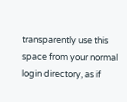transparently use this space from your normal login directory, as if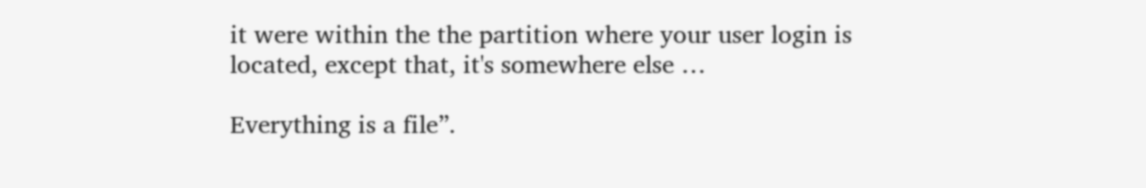it were within the the partition where your user login is located, except that, it's somewhere else …

Everything is a file”.